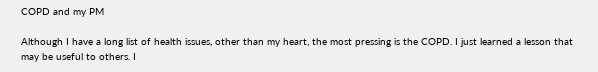COPD and my PM

Although I have a long list of health issues, other than my heart, the most pressing is the COPD. I just learned a lesson that may be useful to others. I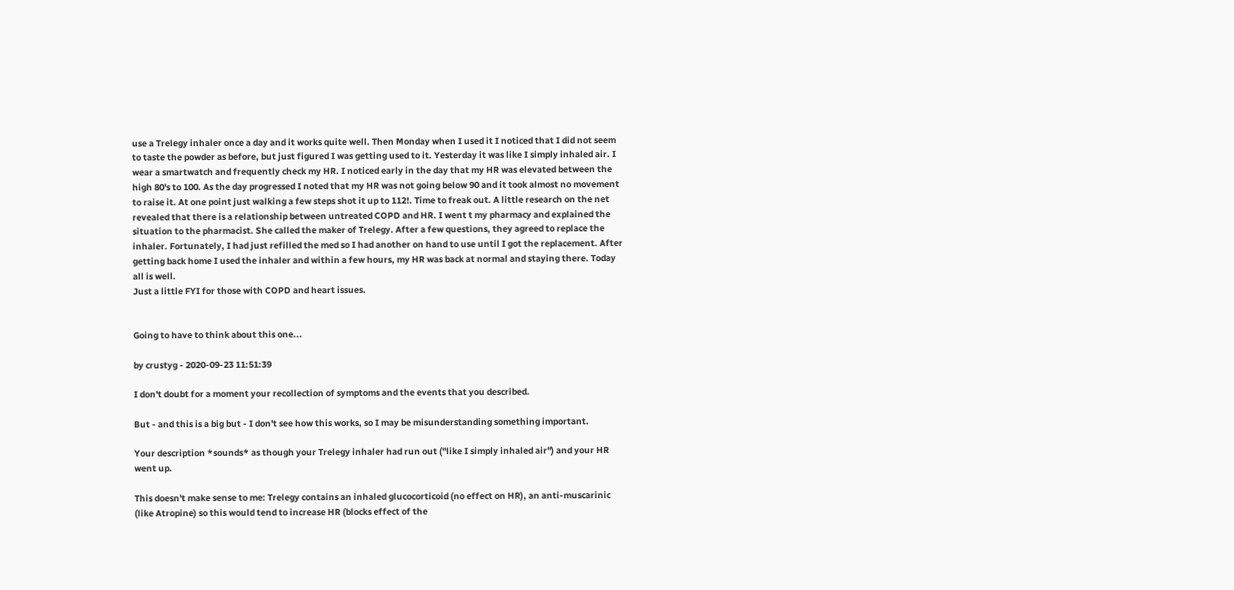use a Trelegy inhaler once a day and it works quite well. Then Monday when I used it I noticed that I did not seem to taste the powder as before, but just figured I was getting used to it. Yesterday it was like I simply inhaled air. I wear a smartwatch and frequently check my HR. I noticed early in the day that my HR was elevated between the high 80's to 100. As the day progressed I noted that my HR was not going below 90 and it took almost no movement to raise it. At one point just walking a few steps shot it up to 112!. Time to freak out. A little research on the net revealed that there is a relationship between untreated COPD and HR. I went t my pharmacy and explained the situation to the pharmacist. She called the maker of Trelegy. After a few questions, they agreed to replace the inhaler. Fortunately, I had just refilled the med so I had another on hand to use until I got the replacement. After getting back home I used the inhaler and within a few hours, my HR was back at normal and staying there. Today all is well.
Just a little FYI for those with COPD and heart issues.


Going to have to think about this one...

by crustyg - 2020-09-23 11:51:39

I don't doubt for a moment your recollection of symptoms and the events that you described.

But - and this is a big but - I don't see how this works, so I may be misunderstanding something important.

Your description *sounds* as though your Trelegy inhaler had run out ("like I simply inhaled air") and your HR went up.

This doesn't make sense to me: Trelegy contains an inhaled glucocorticoid (no effect on HR), an anti-muscarinic (like Atropine) so this would tend to increase HR (blocks effect of the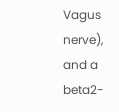Vagus nerve), and a beta2-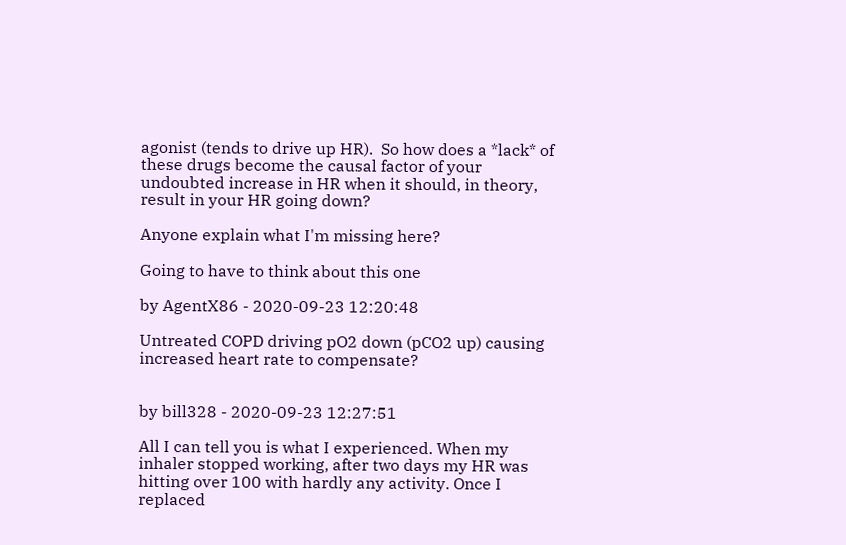agonist (tends to drive up HR).  So how does a *lack* of these drugs become the causal factor of your undoubted increase in HR when it should, in theory, result in your HR going down?

Anyone explain what I'm missing here?

Going to have to think about this one

by AgentX86 - 2020-09-23 12:20:48

Untreated COPD driving pO2 down (pCO2 up) causing increased heart rate to compensate?


by bill328 - 2020-09-23 12:27:51

All I can tell you is what I experienced. When my inhaler stopped working, after two days my HR was hitting over 100 with hardly any activity. Once I replaced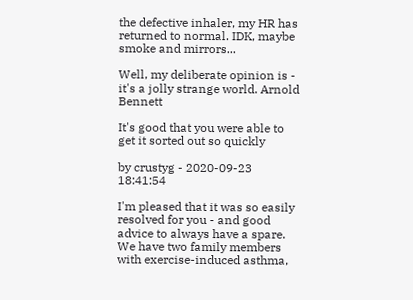the defective inhaler, my HR has returned to normal. IDK, maybe smoke and mirrors...

Well, my deliberate opinion is - it's a jolly strange world. Arnold Bennett

It's good that you were able to get it sorted out so quickly

by crustyg - 2020-09-23 18:41:54

I'm pleased that it was so easily resolved for you - and good advice to always have a spare.  We have two family members with exercise-induced asthma,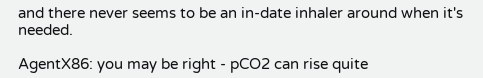and there never seems to be an in-date inhaler around when it's needed.

AgentX86: you may be right - pCO2 can rise quite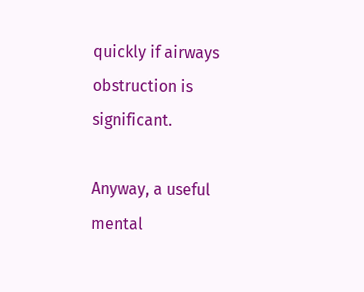quickly if airways obstruction is significant.

Anyway, a useful mental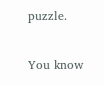puzzle.

You know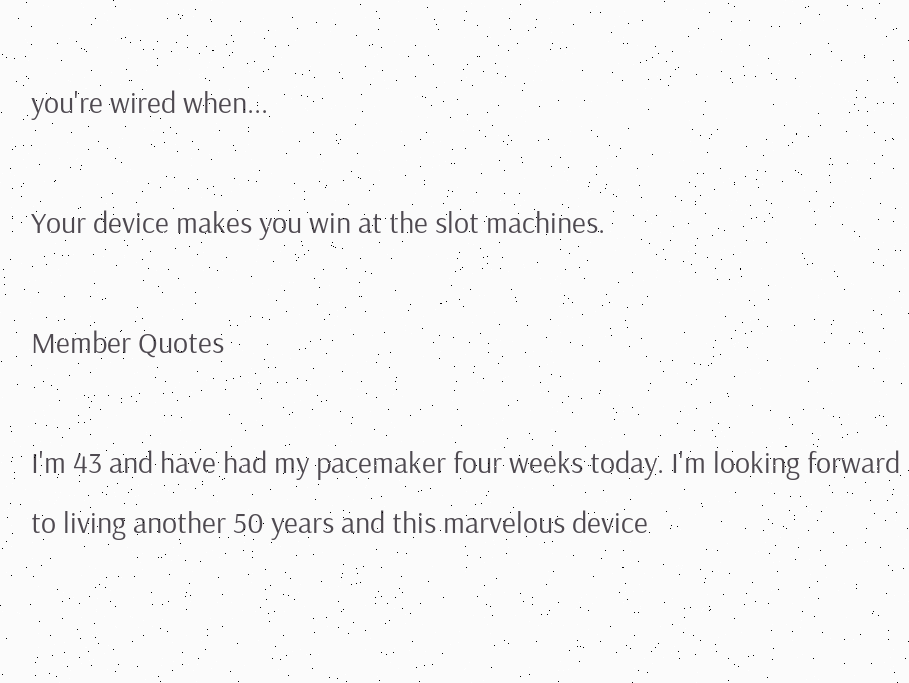you're wired when...

Your device makes you win at the slot machines.

Member Quotes

I'm 43 and have had my pacemaker four weeks today. I'm looking forward to living another 50 years and this marvelous device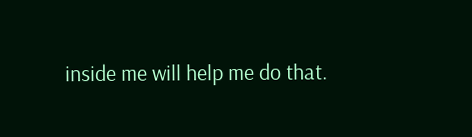inside me will help me do that.